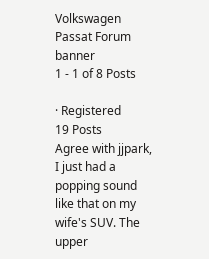Volkswagen Passat Forum banner
1 - 1 of 8 Posts

· Registered
19 Posts
Agree with jjpark, I just had a popping sound like that on my wife's SUV. The upper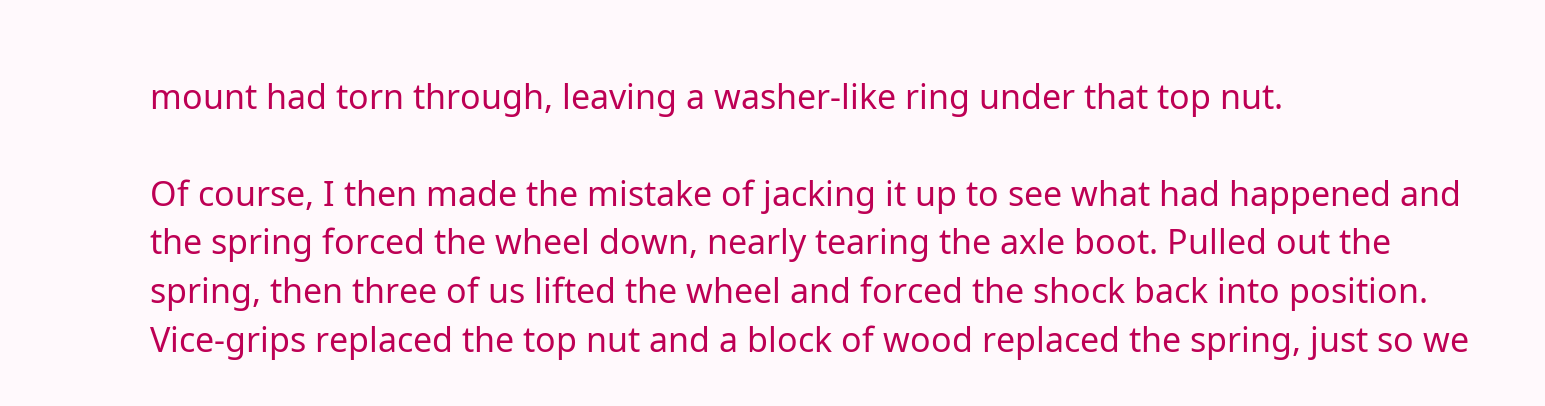mount had torn through, leaving a washer-like ring under that top nut.

Of course, I then made the mistake of jacking it up to see what had happened and the spring forced the wheel down, nearly tearing the axle boot. Pulled out the spring, then three of us lifted the wheel and forced the shock back into position. Vice-grips replaced the top nut and a block of wood replaced the spring, just so we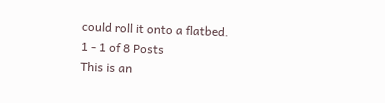could roll it onto a flatbed.
1 - 1 of 8 Posts
This is an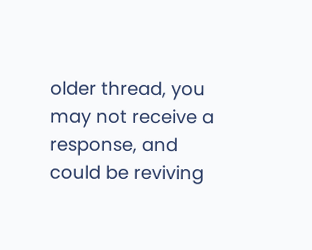older thread, you may not receive a response, and could be reviving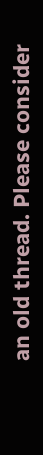an old thread. Please consider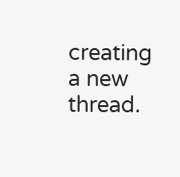creating a new thread.